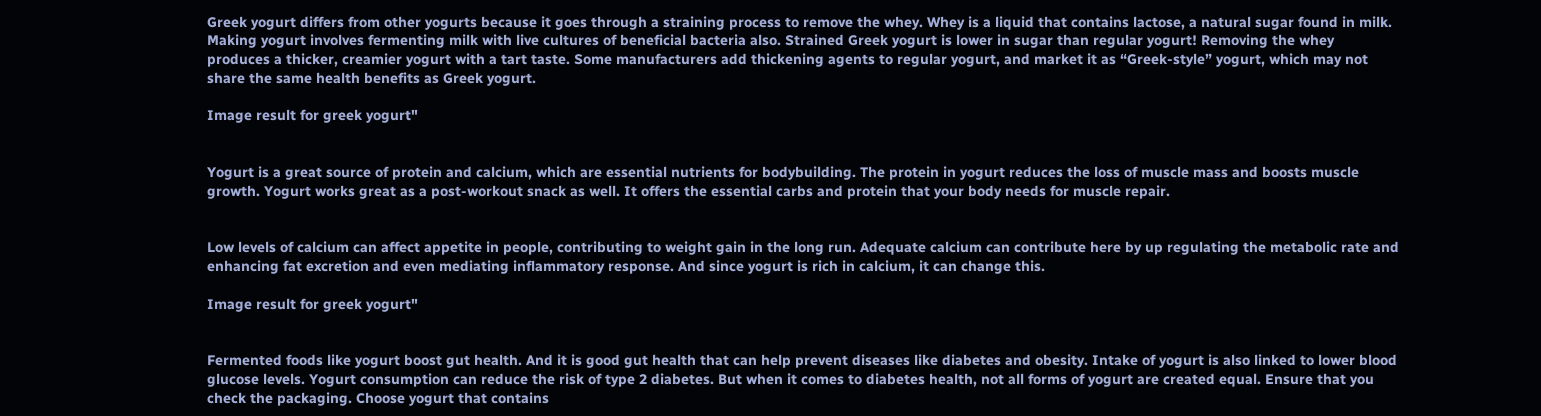Greek yogurt differs from other yogurts because it goes through a straining process to remove the whey. Whey is a liquid that contains lactose, a natural sugar found in milk. Making yogurt involves fermenting milk with live cultures of beneficial bacteria also. Strained Greek yogurt is lower in sugar than regular yogurt! Removing the whey produces a thicker, creamier yogurt with a tart taste. Some manufacturers add thickening agents to regular yogurt, and market it as “Greek-style” yogurt, which may not share the same health benefits as Greek yogurt.

Image result for greek yogurt"


Yogurt is a great source of protein and calcium, which are essential nutrients for bodybuilding. The protein in yogurt reduces the loss of muscle mass and boosts muscle growth. Yogurt works great as a post-workout snack as well. It offers the essential carbs and protein that your body needs for muscle repair.


Low levels of calcium can affect appetite in people, contributing to weight gain in the long run. Adequate calcium can contribute here by up regulating the metabolic rate and enhancing fat excretion and even mediating inflammatory response. And since yogurt is rich in calcium, it can change this.

Image result for greek yogurt"


Fermented foods like yogurt boost gut health. And it is good gut health that can help prevent diseases like diabetes and obesity. Intake of yogurt is also linked to lower blood glucose levels. Yogurt consumption can reduce the risk of type 2 diabetes. But when it comes to diabetes health, not all forms of yogurt are created equal. Ensure that you check the packaging. Choose yogurt that contains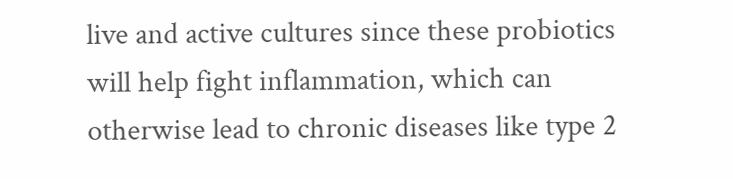live and active cultures since these probiotics will help fight inflammation, which can otherwise lead to chronic diseases like type 2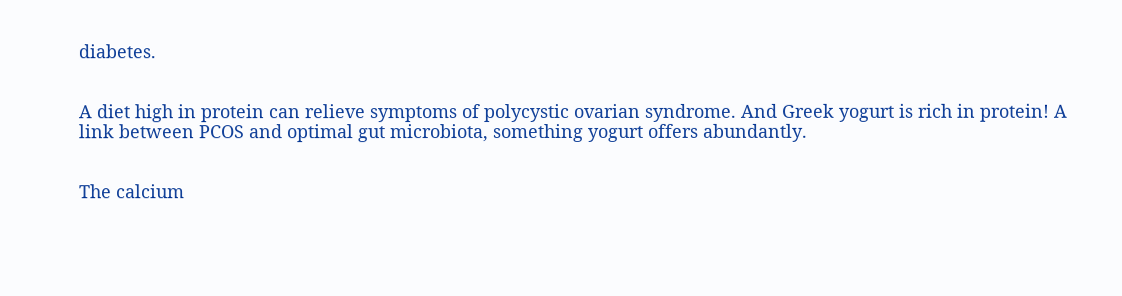diabetes.


A diet high in protein can relieve symptoms of polycystic ovarian syndrome. And Greek yogurt is rich in protein! A link between PCOS and optimal gut microbiota, something yogurt offers abundantly.


The calcium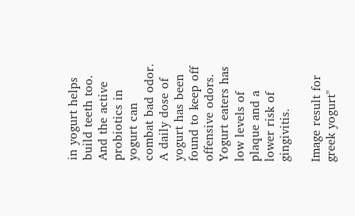in yogurt helps build teeth too. And the active probiotics in yogurt can combat bad odor. A daily dose of yogurt has been found to keep off offensive odors. Yogurt eaters has low levels of plaque and a lower risk of gingivitis.

Image result for greek yogurt"